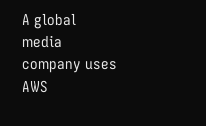A global media company uses AWS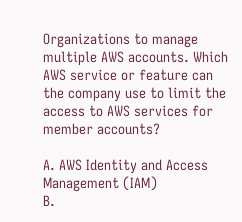Organizations to manage multiple AWS accounts. Which AWS service or feature can the company use to limit the access to AWS services for member accounts?

A. AWS Identity and Access Management (IAM)
B.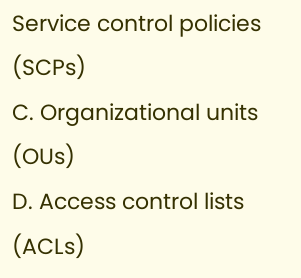Service control policies (SCPs)
C. Organizational units (OUs)
D. Access control lists (ACLs)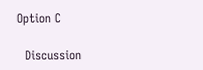Option C

  Discussion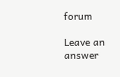forum

Leave an answer